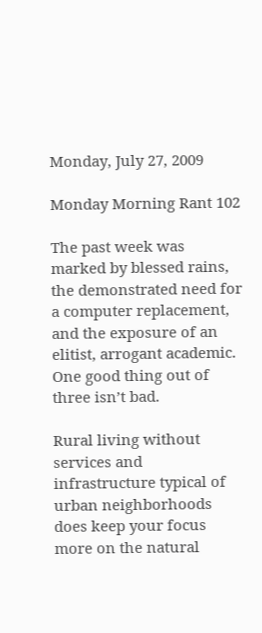Monday, July 27, 2009

Monday Morning Rant 102

The past week was marked by blessed rains, the demonstrated need for a computer replacement, and the exposure of an elitist, arrogant academic. One good thing out of three isn’t bad.

Rural living without services and infrastructure typical of urban neighborhoods does keep your focus more on the natural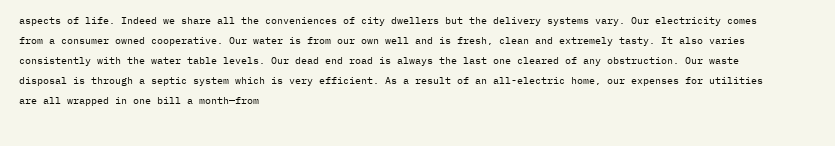aspects of life. Indeed we share all the conveniences of city dwellers but the delivery systems vary. Our electricity comes from a consumer owned cooperative. Our water is from our own well and is fresh, clean and extremely tasty. It also varies consistently with the water table levels. Our dead end road is always the last one cleared of any obstruction. Our waste disposal is through a septic system which is very efficient. As a result of an all-electric home, our expenses for utilities are all wrapped in one bill a month—from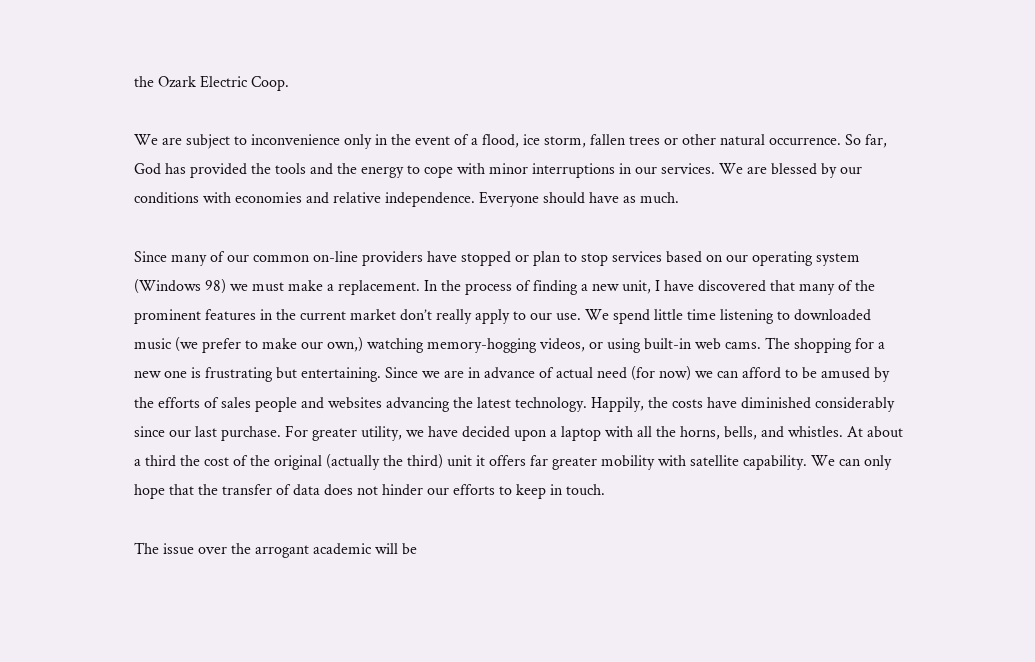the Ozark Electric Coop.

We are subject to inconvenience only in the event of a flood, ice storm, fallen trees or other natural occurrence. So far, God has provided the tools and the energy to cope with minor interruptions in our services. We are blessed by our conditions with economies and relative independence. Everyone should have as much.

Since many of our common on-line providers have stopped or plan to stop services based on our operating system (Windows 98) we must make a replacement. In the process of finding a new unit, I have discovered that many of the prominent features in the current market don’t really apply to our use. We spend little time listening to downloaded music (we prefer to make our own,) watching memory-hogging videos, or using built-in web cams. The shopping for a new one is frustrating but entertaining. Since we are in advance of actual need (for now) we can afford to be amused by the efforts of sales people and websites advancing the latest technology. Happily, the costs have diminished considerably since our last purchase. For greater utility, we have decided upon a laptop with all the horns, bells, and whistles. At about a third the cost of the original (actually the third) unit it offers far greater mobility with satellite capability. We can only hope that the transfer of data does not hinder our efforts to keep in touch.

The issue over the arrogant academic will be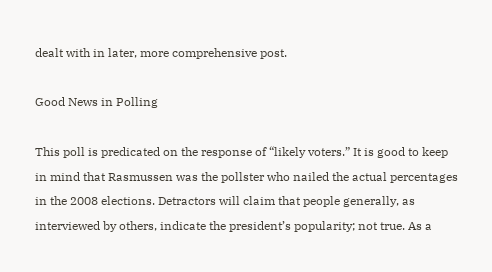dealt with in later, more comprehensive post.

Good News in Polling

This poll is predicated on the response of “likely voters.” It is good to keep in mind that Rasmussen was the pollster who nailed the actual percentages in the 2008 elections. Detractors will claim that people generally, as interviewed by others, indicate the president’s popularity; not true. As a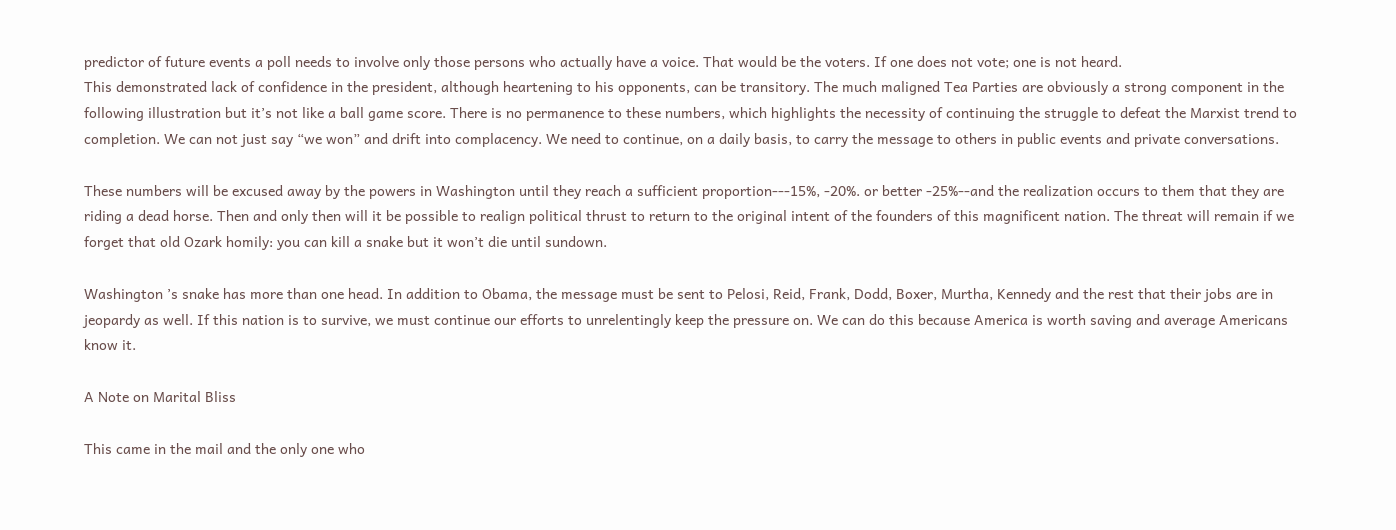predictor of future events a poll needs to involve only those persons who actually have a voice. That would be the voters. If one does not vote; one is not heard.
This demonstrated lack of confidence in the president, although heartening to his opponents, can be transitory. The much maligned Tea Parties are obviously a strong component in the following illustration but it’s not like a ball game score. There is no permanence to these numbers, which highlights the necessity of continuing the struggle to defeat the Marxist trend to completion. We can not just say “we won” and drift into complacency. We need to continue, on a daily basis, to carry the message to others in public events and private conversations.

These numbers will be excused away by the powers in Washington until they reach a sufficient proportion---15%, -20%. or better -25%--and the realization occurs to them that they are riding a dead horse. Then and only then will it be possible to realign political thrust to return to the original intent of the founders of this magnificent nation. The threat will remain if we forget that old Ozark homily: you can kill a snake but it won’t die until sundown.

Washington ’s snake has more than one head. In addition to Obama, the message must be sent to Pelosi, Reid, Frank, Dodd, Boxer, Murtha, Kennedy and the rest that their jobs are in jeopardy as well. If this nation is to survive, we must continue our efforts to unrelentingly keep the pressure on. We can do this because America is worth saving and average Americans know it.

A Note on Marital Bliss

This came in the mail and the only one who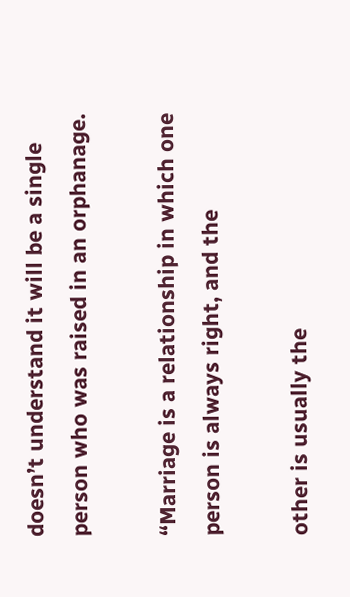doesn’t understand it will be a single person who was raised in an orphanage.

“Marriage is a relationship in which one person is always right, and the

other is usually the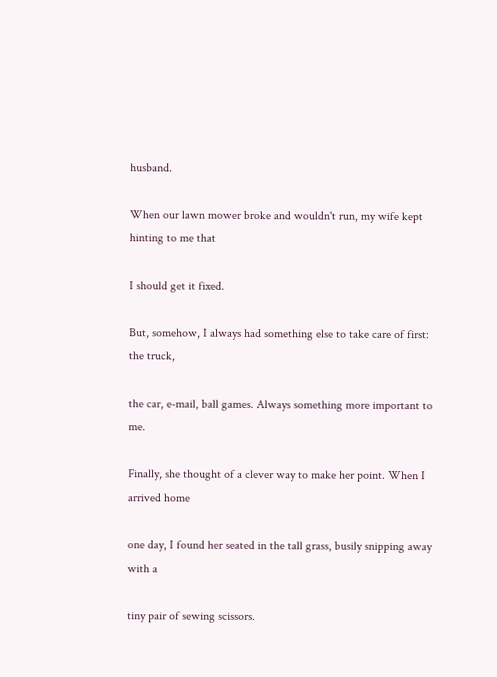husband.

When our lawn mower broke and wouldn't run, my wife kept hinting to me that

I should get it fixed.

But, somehow, I always had something else to take care of first: the truck,

the car, e-mail, ball games. Always something more important to me.

Finally, she thought of a clever way to make her point. When I arrived home

one day, I found her seated in the tall grass, busily snipping away with a

tiny pair of sewing scissors.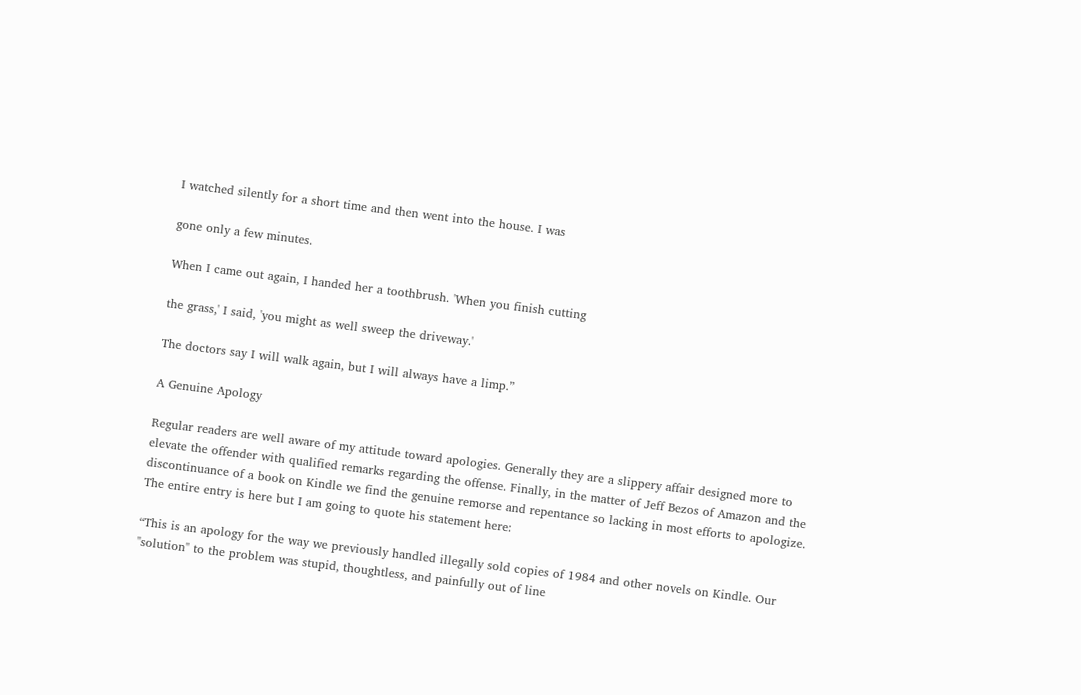I watched silently for a short time and then went into the house. I was

gone only a few minutes.

When I came out again, I handed her a toothbrush. 'When you finish cutting

the grass,' I said, 'you might as well sweep the driveway.'

The doctors say I will walk again, but I will always have a limp.”

A Genuine Apology

Regular readers are well aware of my attitude toward apologies. Generally they are a slippery affair designed more to elevate the offender with qualified remarks regarding the offense. Finally, in the matter of Jeff Bezos of Amazon and the discontinuance of a book on Kindle we find the genuine remorse and repentance so lacking in most efforts to apologize. The entire entry is here but I am going to quote his statement here:

“This is an apology for the way we previously handled illegally sold copies of 1984 and other novels on Kindle. Our "solution" to the problem was stupid, thoughtless, and painfully out of line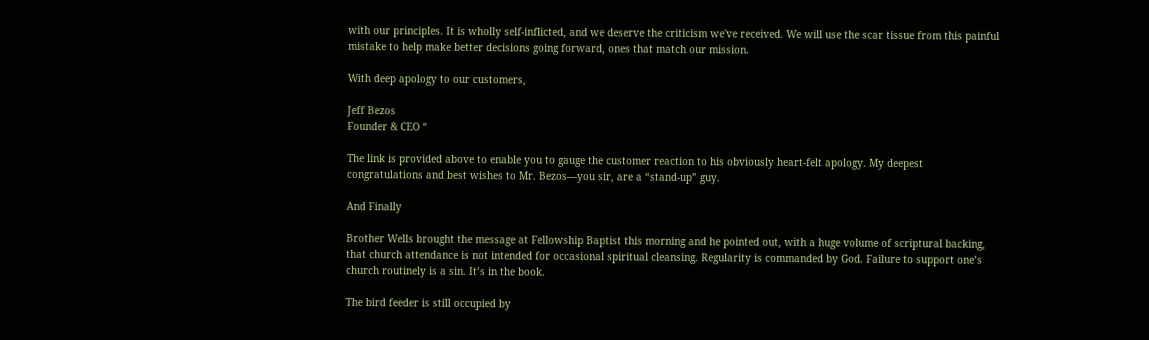with our principles. It is wholly self-inflicted, and we deserve the criticism we've received. We will use the scar tissue from this painful mistake to help make better decisions going forward, ones that match our mission.

With deep apology to our customers,

Jeff Bezos
Founder & CEO “

The link is provided above to enable you to gauge the customer reaction to his obviously heart-felt apology. My deepest congratulations and best wishes to Mr. Bezos—you sir, are a “stand-up” guy.

And Finally

Brother Wells brought the message at Fellowship Baptist this morning and he pointed out, with a huge volume of scriptural backing, that church attendance is not intended for occasional spiritual cleansing. Regularity is commanded by God. Failure to support one’s church routinely is a sin. It’s in the book.

The bird feeder is still occupied by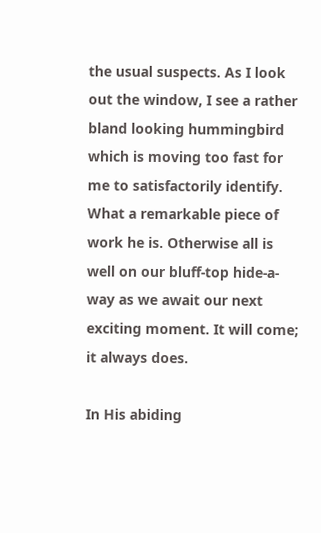the usual suspects. As I look out the window, I see a rather bland looking hummingbird which is moving too fast for me to satisfactorily identify. What a remarkable piece of work he is. Otherwise all is well on our bluff-top hide-a-way as we await our next exciting moment. It will come; it always does.

In His abiding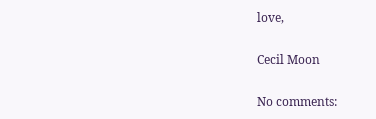love,

Cecil Moon

No comments: